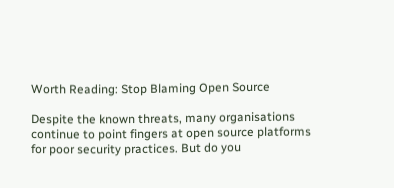Worth Reading: Stop Blaming Open Source

Despite the known threats, many organisations continue to point fingers at open source platforms for poor security practices. But do you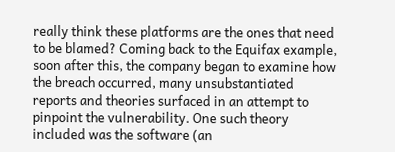really think these platforms are the ones that need to be blamed? Coming back to the Equifax example, soon after this, the company began to examine how the breach occurred, many unsubstantiated reports and theories surfaced in an attempt to pinpoint the vulnerability. One such theory included was the software (an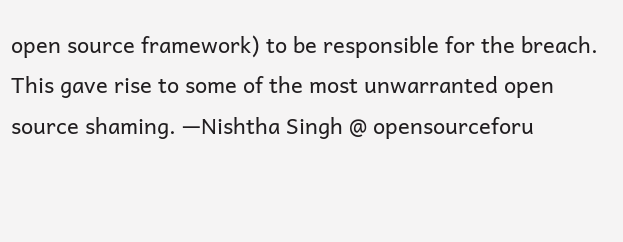open source framework) to be responsible for the breach. This gave rise to some of the most unwarranted open source shaming. —Nishtha Singh @ opensourceforu